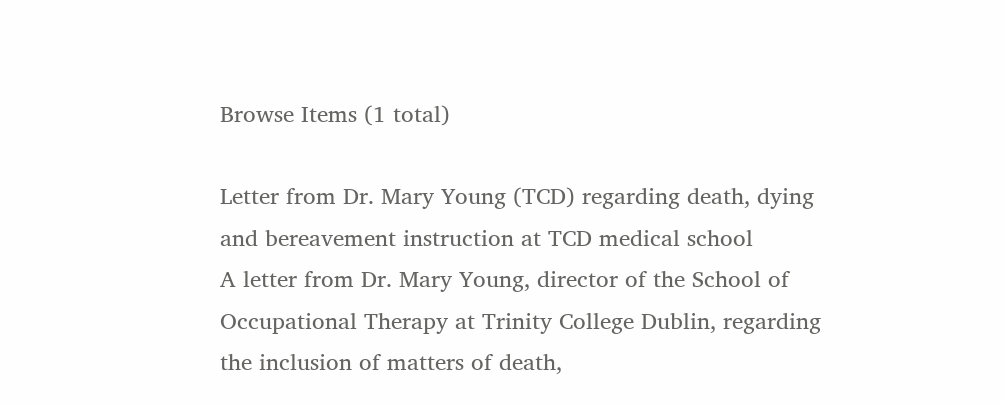Browse Items (1 total)

Letter from Dr. Mary Young (TCD) regarding death, dying and bereavement instruction at TCD medical school
A letter from Dr. Mary Young, director of the School of Occupational Therapy at Trinity College Dublin, regarding the inclusion of matters of death,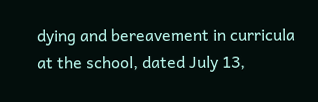dying and bereavement in curricula at the school, dated July 13,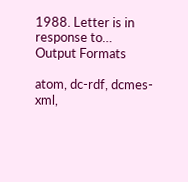1988. Letter is in response to…
Output Formats

atom, dc-rdf, dcmes-xml,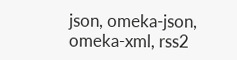json, omeka-json, omeka-xml, rss2